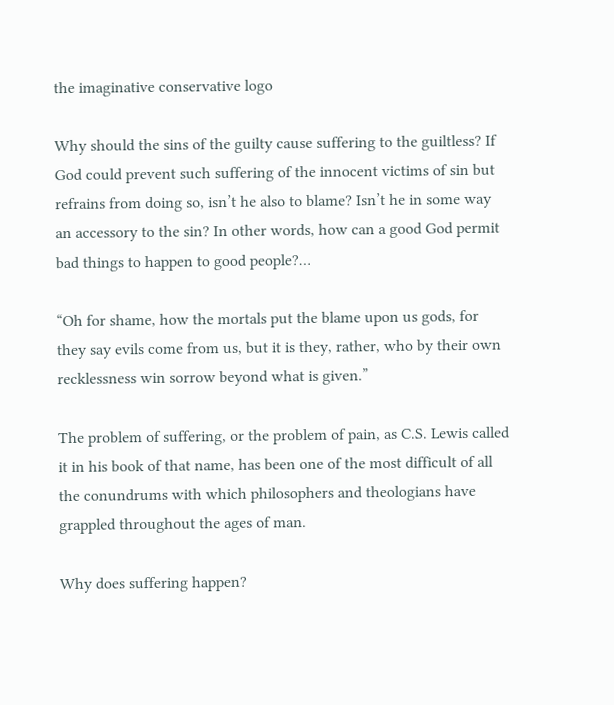the imaginative conservative logo

Why should the sins of the guilty cause suffering to the guiltless? If God could prevent such suffering of the innocent victims of sin but refrains from doing so, isn’t he also to blame? Isn’t he in some way an accessory to the sin? In other words, how can a good God permit bad things to happen to good people?…

“Oh for shame, how the mortals put the blame upon us gods, for they say evils come from us, but it is they, rather, who by their own recklessness win sorrow beyond what is given.”

The problem of suffering, or the problem of pain, as C.S. Lewis called it in his book of that name, has been one of the most difficult of all the conundrums with which philosophers and theologians have grappled throughout the ages of man.

Why does suffering happen?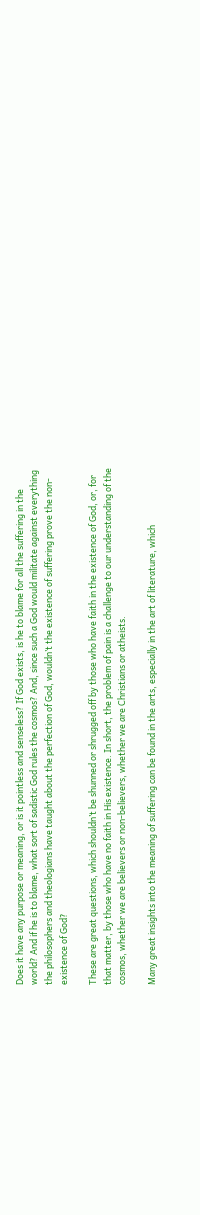Does it have any purpose or meaning, or is it pointless and senseless? If God exists, is he to blame for all the suffering in the world? And if he is to blame, what sort of sadistic God rules the cosmos? And, since such a God would militate against everything the philosophers and theologians have taught about the perfection of God, wouldn’t the existence of suffering prove the non-existence of God?

These are great questions, which shouldn’t be shunned or shrugged off by those who have faith in the existence of God, or, for that matter, by those who have no faith in His existence. In short, the problem of pain is a challenge to our understanding of the cosmos, whether we are believers or non-believers, whether we are Christians or atheists.

Many great insights into the meaning of suffering can be found in the arts, especially in the art of literature, which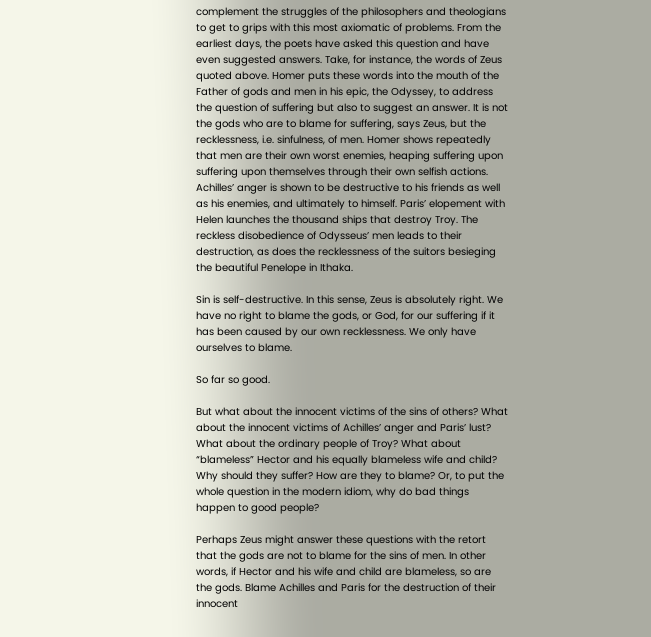complement the struggles of the philosophers and theologians to get to grips with this most axiomatic of problems. From the earliest days, the poets have asked this question and have even suggested answers. Take, for instance, the words of Zeus quoted above. Homer puts these words into the mouth of the Father of gods and men in his epic, the Odyssey, to address the question of suffering but also to suggest an answer. It is not the gods who are to blame for suffering, says Zeus, but the recklessness, i.e. sinfulness, of men. Homer shows repeatedly that men are their own worst enemies, heaping suffering upon suffering upon themselves through their own selfish actions. Achilles’ anger is shown to be destructive to his friends as well as his enemies, and ultimately to himself. Paris’ elopement with Helen launches the thousand ships that destroy Troy. The reckless disobedience of Odysseus’ men leads to their destruction, as does the recklessness of the suitors besieging the beautiful Penelope in Ithaka.

Sin is self-destructive. In this sense, Zeus is absolutely right. We have no right to blame the gods, or God, for our suffering if it has been caused by our own recklessness. We only have ourselves to blame.

So far so good.

But what about the innocent victims of the sins of others? What about the innocent victims of Achilles’ anger and Paris’ lust? What about the ordinary people of Troy? What about “blameless” Hector and his equally blameless wife and child? Why should they suffer? How are they to blame? Or, to put the whole question in the modern idiom, why do bad things happen to good people?

Perhaps Zeus might answer these questions with the retort that the gods are not to blame for the sins of men. In other words, if Hector and his wife and child are blameless, so are the gods. Blame Achilles and Paris for the destruction of their innocent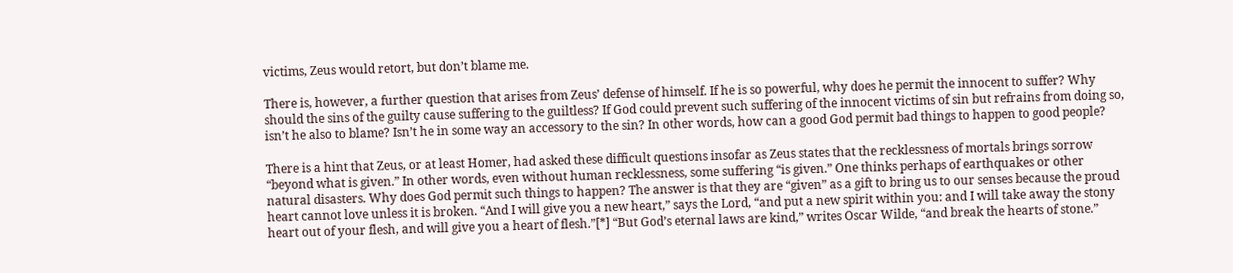victims, Zeus would retort, but don’t blame me.

There is, however, a further question that arises from Zeus’ defense of himself. If he is so powerful, why does he permit the innocent to suffer? Why should the sins of the guilty cause suffering to the guiltless? If God could prevent such suffering of the innocent victims of sin but refrains from doing so, isn’t he also to blame? Isn’t he in some way an accessory to the sin? In other words, how can a good God permit bad things to happen to good people?

There is a hint that Zeus, or at least Homer, had asked these difficult questions insofar as Zeus states that the recklessness of mortals brings sorrow “beyond what is given.” In other words, even without human recklessness, some suffering “is given.” One thinks perhaps of earthquakes or other natural disasters. Why does God permit such things to happen? The answer is that they are “given” as a gift to bring us to our senses because the proud heart cannot love unless it is broken. “And I will give you a new heart,” says the Lord, “and put a new spirit within you: and I will take away the stony heart out of your flesh, and will give you a heart of flesh.”[*] “But God’s eternal laws are kind,” writes Oscar Wilde, “and break the hearts of stone.”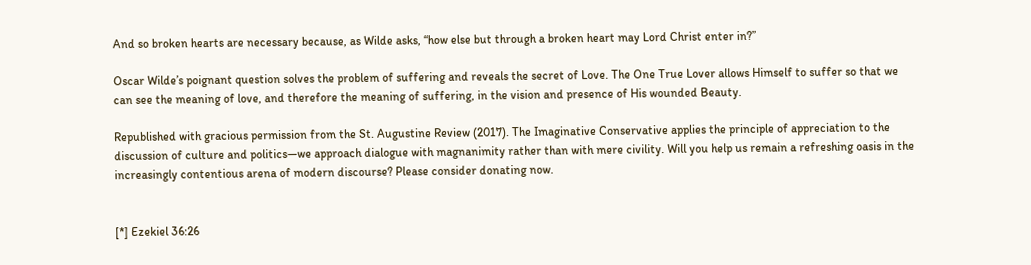And so broken hearts are necessary because, as Wilde asks, “how else but through a broken heart may Lord Christ enter in?”

Oscar Wilde’s poignant question solves the problem of suffering and reveals the secret of Love. The One True Lover allows Himself to suffer so that we can see the meaning of love, and therefore the meaning of suffering, in the vision and presence of His wounded Beauty.

Republished with gracious permission from the St. Augustine Review (2017). The Imaginative Conservative applies the principle of appreciation to the discussion of culture and politics—we approach dialogue with magnanimity rather than with mere civility. Will you help us remain a refreshing oasis in the increasingly contentious arena of modern discourse? Please consider donating now.


[*] Ezekiel 36:26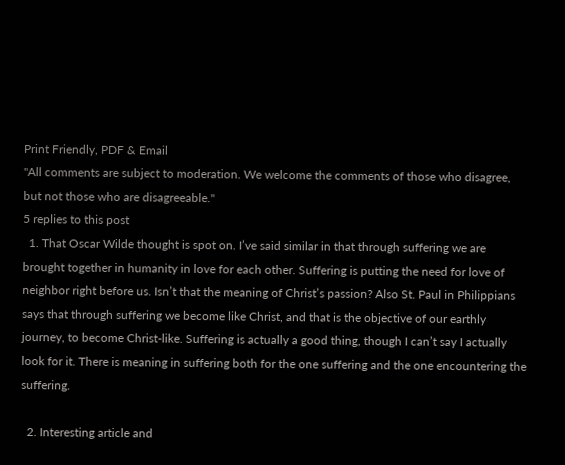Print Friendly, PDF & Email
"All comments are subject to moderation. We welcome the comments of those who disagree, but not those who are disagreeable."
5 replies to this post
  1. That Oscar Wilde thought is spot on. I’ve said similar in that through suffering we are brought together in humanity in love for each other. Suffering is putting the need for love of neighbor right before us. Isn’t that the meaning of Christ’s passion? Also St. Paul in Philippians says that through suffering we become like Christ, and that is the objective of our earthly journey, to become Christ-like. Suffering is actually a good thing, though I can’t say I actually look for it. There is meaning in suffering both for the one suffering and the one encountering the suffering.

  2. Interesting article and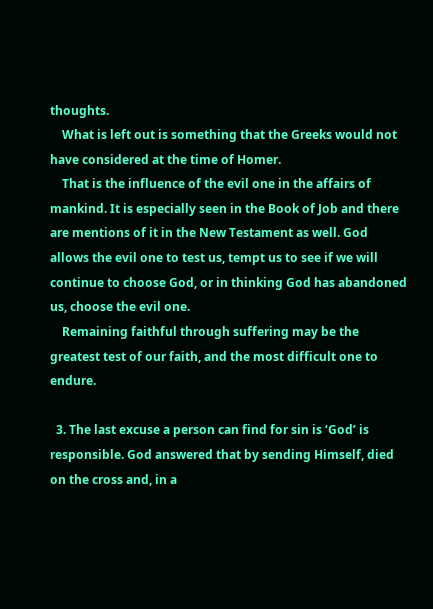thoughts.
    What is left out is something that the Greeks would not have considered at the time of Homer.
    That is the influence of the evil one in the affairs of mankind. It is especially seen in the Book of Job and there are mentions of it in the New Testament as well. God allows the evil one to test us, tempt us to see if we will continue to choose God, or in thinking God has abandoned us, choose the evil one.
    Remaining faithful through suffering may be the greatest test of our faith, and the most difficult one to endure.

  3. The last excuse a person can find for sin is ‘God’ is responsible. God answered that by sending Himself, died on the cross and, in a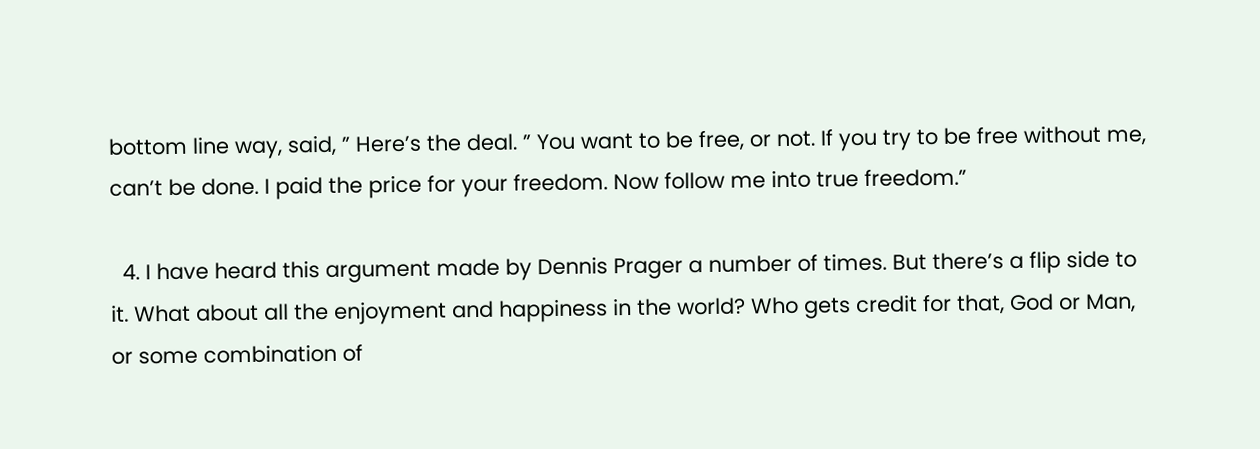bottom line way, said, ” Here’s the deal. ” You want to be free, or not. If you try to be free without me, can’t be done. I paid the price for your freedom. Now follow me into true freedom.”

  4. I have heard this argument made by Dennis Prager a number of times. But there’s a flip side to it. What about all the enjoyment and happiness in the world? Who gets credit for that, God or Man, or some combination of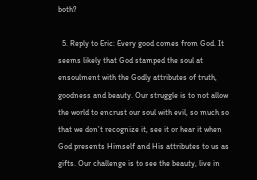both?

  5. Reply to Eric: Every good comes from God. It seems likely that God stamped the soul at ensoulment with the Godly attributes of truth, goodness and beauty. Our struggle is to not allow the world to encrust our soul with evil, so much so that we don’t recognize it, see it or hear it when God presents Himself and His attributes to us as gifts. Our challenge is to see the beauty, live in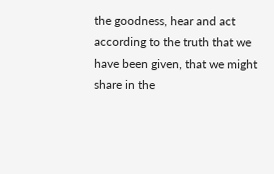the goodness, hear and act according to the truth that we have been given, that we might share in the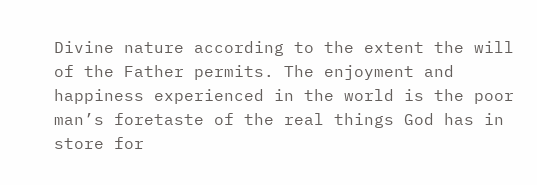Divine nature according to the extent the will of the Father permits. The enjoyment and happiness experienced in the world is the poor man’s foretaste of the real things God has in store for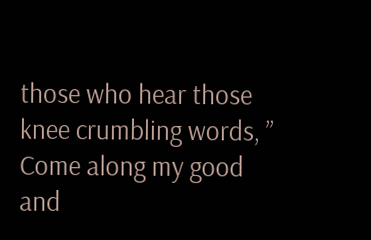those who hear those knee crumbling words, ” Come along my good and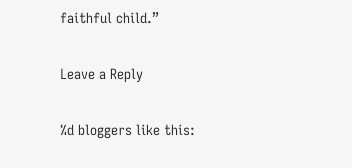faithful child.”

Leave a Reply

%d bloggers like this: